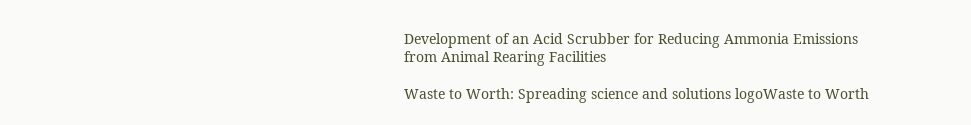Development of an Acid Scrubber for Reducing Ammonia Emissions from Animal Rearing Facilities

Waste to Worth: Spreading science and solutions logoWaste to Worth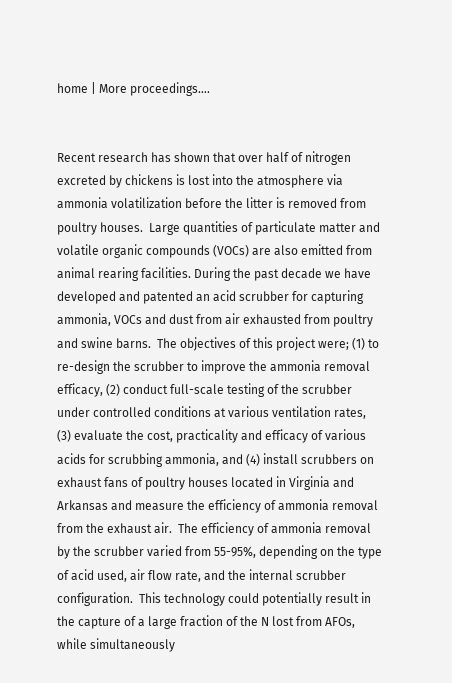home | More proceedings….


Recent research has shown that over half of nitrogen excreted by chickens is lost into the atmosphere via ammonia volatilization before the litter is removed from poultry houses.  Large quantities of particulate matter and volatile organic compounds (VOCs) are also emitted from animal rearing facilities. During the past decade we have developed and patented an acid scrubber for capturing ammonia, VOCs and dust from air exhausted from poultry and swine barns.  The objectives of this project were; (1) to re-design the scrubber to improve the ammonia removal efficacy, (2) conduct full-scale testing of the scrubber under controlled conditions at various ventilation rates, (3) evaluate the cost, practicality and efficacy of various acids for scrubbing ammonia, and (4) install scrubbers on exhaust fans of poultry houses located in Virginia and Arkansas and measure the efficiency of ammonia removal from the exhaust air.  The efficiency of ammonia removal by the scrubber varied from 55-95%, depending on the type of acid used, air flow rate, and the internal scrubber configuration.  This technology could potentially result in the capture of a large fraction of the N lost from AFOs, while simultaneously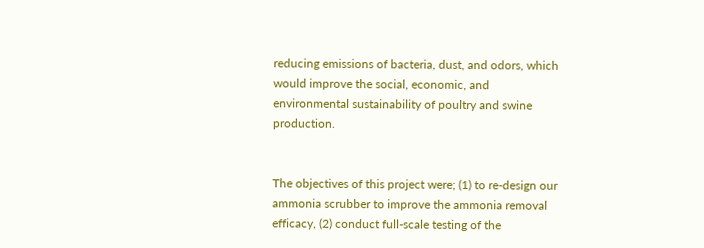reducing emissions of bacteria, dust, and odors, which would improve the social, economic, and environmental sustainability of poultry and swine production.


The objectives of this project were; (1) to re-design our ammonia scrubber to improve the ammonia removal efficacy, (2) conduct full-scale testing of the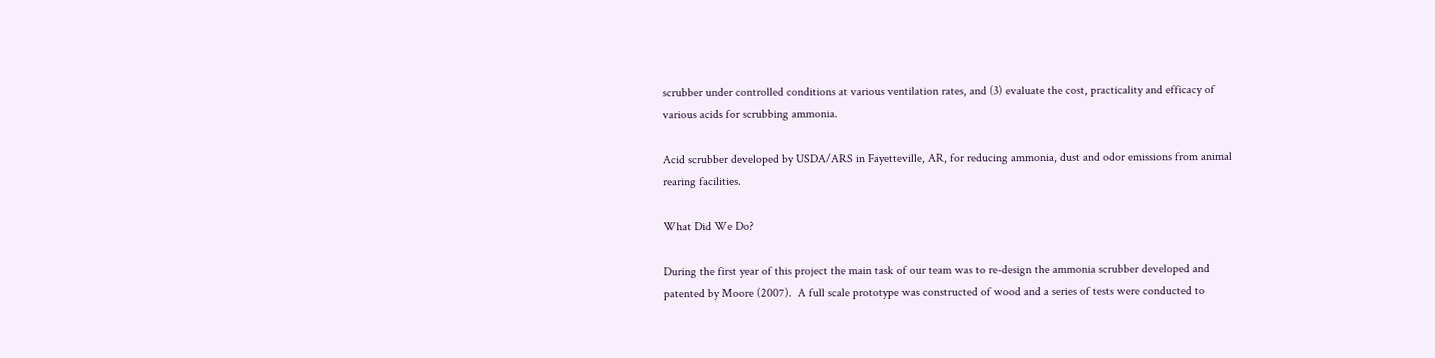scrubber under controlled conditions at various ventilation rates, and (3) evaluate the cost, practicality and efficacy of various acids for scrubbing ammonia.

Acid scrubber developed by USDA/ARS in Fayetteville, AR, for reducing ammonia, dust and odor emissions from animal rearing facilities.

What Did We Do?

During the first year of this project the main task of our team was to re-design the ammonia scrubber developed and patented by Moore (2007).  A full scale prototype was constructed of wood and a series of tests were conducted to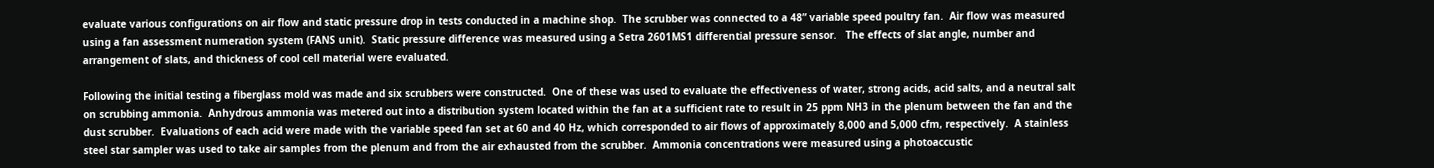evaluate various configurations on air flow and static pressure drop in tests conducted in a machine shop.  The scrubber was connected to a 48” variable speed poultry fan.  Air flow was measured using a fan assessment numeration system (FANS unit).  Static pressure difference was measured using a Setra 2601MS1 differential pressure sensor.   The effects of slat angle, number and arrangement of slats, and thickness of cool cell material were evaluated.

Following the initial testing a fiberglass mold was made and six scrubbers were constructed.  One of these was used to evaluate the effectiveness of water, strong acids, acid salts, and a neutral salt on scrubbing ammonia.  Anhydrous ammonia was metered out into a distribution system located within the fan at a sufficient rate to result in 25 ppm NH3 in the plenum between the fan and the dust scrubber.  Evaluations of each acid were made with the variable speed fan set at 60 and 40 Hz, which corresponded to air flows of approximately 8,000 and 5,000 cfm, respectively.  A stainless steel star sampler was used to take air samples from the plenum and from the air exhausted from the scrubber.  Ammonia concentrations were measured using a photoaccustic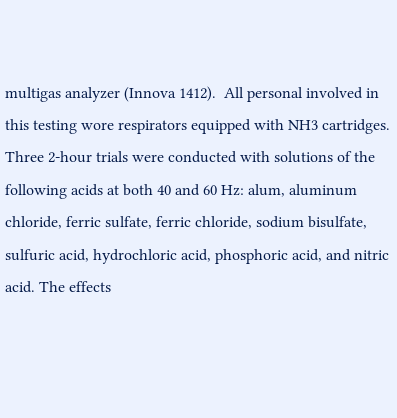multigas analyzer (Innova 1412).  All personal involved in this testing wore respirators equipped with NH3 cartridges.  Three 2-hour trials were conducted with solutions of the following acids at both 40 and 60 Hz: alum, aluminum chloride, ferric sulfate, ferric chloride, sodium bisulfate, sulfuric acid, hydrochloric acid, phosphoric acid, and nitric acid. The effects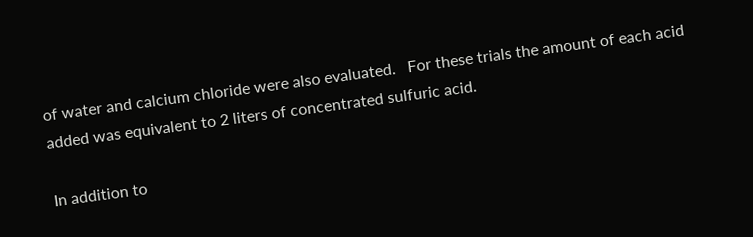of water and calcium chloride were also evaluated.   For these trials the amount of each acid added was equivalent to 2 liters of concentrated sulfuric acid.

In addition to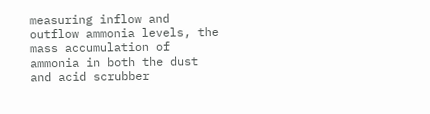measuring inflow and outflow ammonia levels, the mass accumulation of ammonia in both the dust and acid scrubber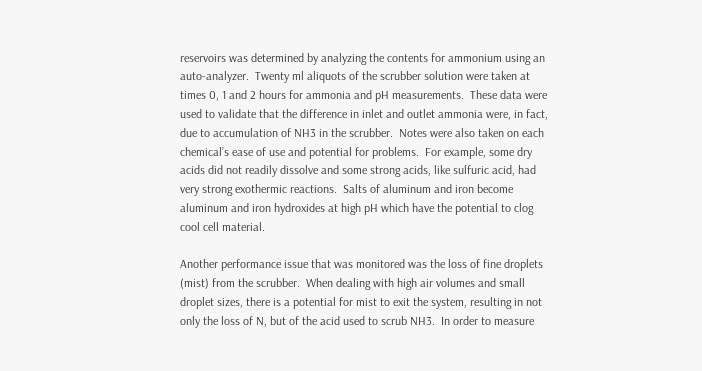reservoirs was determined by analyzing the contents for ammonium using an auto-analyzer.  Twenty ml aliquots of the scrubber solution were taken at times 0, 1 and 2 hours for ammonia and pH measurements.  These data were used to validate that the difference in inlet and outlet ammonia were, in fact, due to accumulation of NH3 in the scrubber.  Notes were also taken on each chemical’s ease of use and potential for problems.  For example, some dry acids did not readily dissolve and some strong acids, like sulfuric acid, had very strong exothermic reactions.  Salts of aluminum and iron become aluminum and iron hydroxides at high pH which have the potential to clog cool cell material.

Another performance issue that was monitored was the loss of fine droplets (mist) from the scrubber.  When dealing with high air volumes and small droplet sizes, there is a potential for mist to exit the system, resulting in not only the loss of N, but of the acid used to scrub NH3.  In order to measure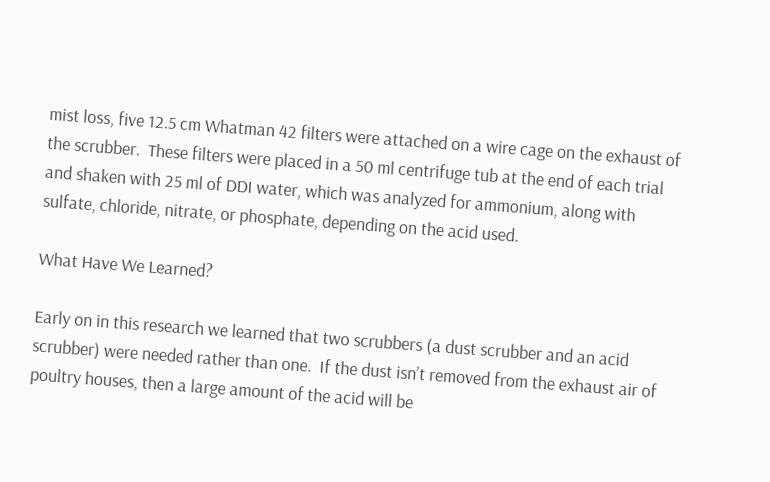mist loss, five 12.5 cm Whatman 42 filters were attached on a wire cage on the exhaust of the scrubber.  These filters were placed in a 50 ml centrifuge tub at the end of each trial and shaken with 25 ml of DDI water, which was analyzed for ammonium, along with sulfate, chloride, nitrate, or phosphate, depending on the acid used.

What Have We Learned?

Early on in this research we learned that two scrubbers (a dust scrubber and an acid scrubber) were needed rather than one.  If the dust isn’t removed from the exhaust air of poultry houses, then a large amount of the acid will be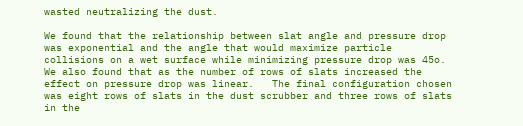wasted neutralizing the dust.

We found that the relationship between slat angle and pressure drop was exponential and the angle that would maximize particle collisions on a wet surface while minimizing pressure drop was 45o.  We also found that as the number of rows of slats increased the effect on pressure drop was linear.   The final configuration chosen was eight rows of slats in the dust scrubber and three rows of slats in the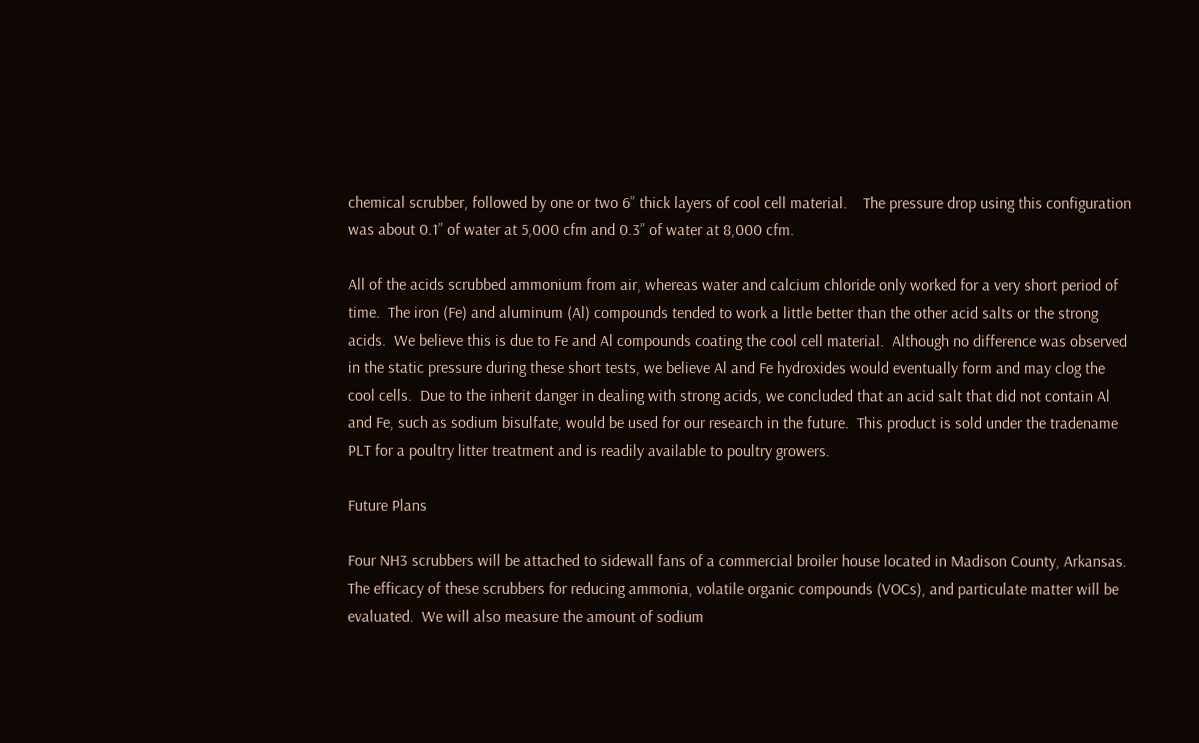chemical scrubber, followed by one or two 6” thick layers of cool cell material.    The pressure drop using this configuration was about 0.1” of water at 5,000 cfm and 0.3” of water at 8,000 cfm.

All of the acids scrubbed ammonium from air, whereas water and calcium chloride only worked for a very short period of time.  The iron (Fe) and aluminum (Al) compounds tended to work a little better than the other acid salts or the strong acids.  We believe this is due to Fe and Al compounds coating the cool cell material.  Although no difference was observed in the static pressure during these short tests, we believe Al and Fe hydroxides would eventually form and may clog the cool cells.  Due to the inherit danger in dealing with strong acids, we concluded that an acid salt that did not contain Al and Fe, such as sodium bisulfate, would be used for our research in the future.  This product is sold under the tradename PLT for a poultry litter treatment and is readily available to poultry growers.

Future Plans

Four NH3 scrubbers will be attached to sidewall fans of a commercial broiler house located in Madison County, Arkansas.  The efficacy of these scrubbers for reducing ammonia, volatile organic compounds (VOCs), and particulate matter will be evaluated.  We will also measure the amount of sodium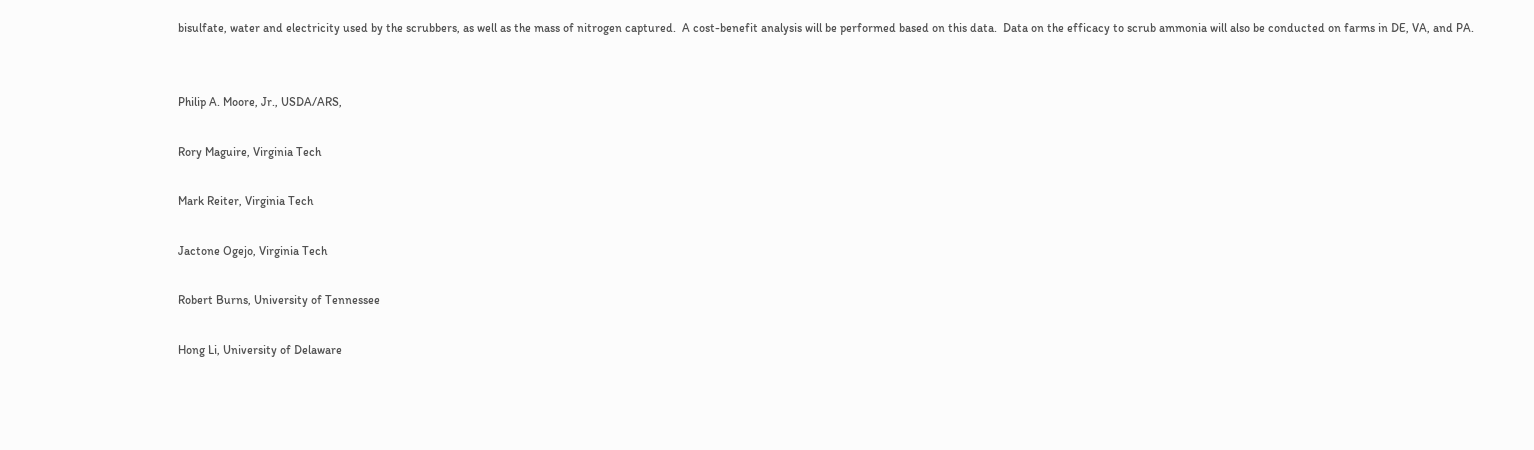bisulfate, water and electricity used by the scrubbers, as well as the mass of nitrogen captured.  A cost-benefit analysis will be performed based on this data.  Data on the efficacy to scrub ammonia will also be conducted on farms in DE, VA, and PA.


Philip A. Moore, Jr., USDA/ARS,

Rory Maguire, Virginia Tech

Mark Reiter, Virginia Tech

Jactone Ogejo, Virginia Tech

Robert Burns, University of Tennessee

Hong Li, University of Delaware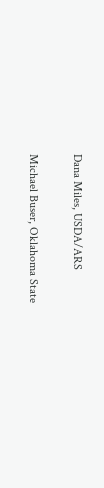Dana Miles, USDA/ARS

Michael Buser, Oklahoma State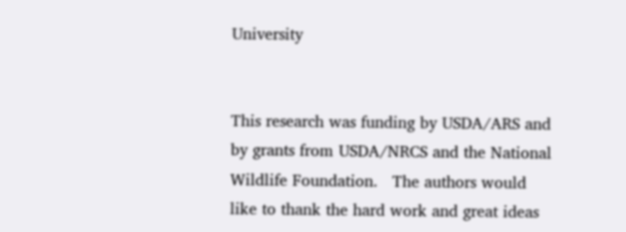University


This research was funding by USDA/ARS and by grants from USDA/NRCS and the National Wildlife Foundation.   The authors would like to thank the hard work and great ideas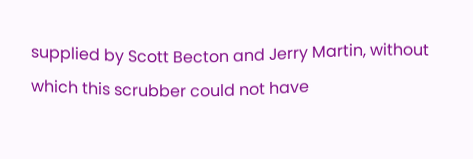supplied by Scott Becton and Jerry Martin, without which this scrubber could not have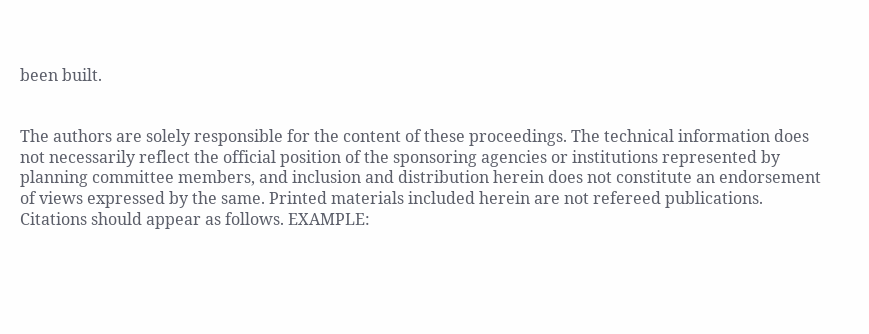been built.


The authors are solely responsible for the content of these proceedings. The technical information does not necessarily reflect the official position of the sponsoring agencies or institutions represented by planning committee members, and inclusion and distribution herein does not constitute an endorsement of views expressed by the same. Printed materials included herein are not refereed publications. Citations should appear as follows. EXAMPLE: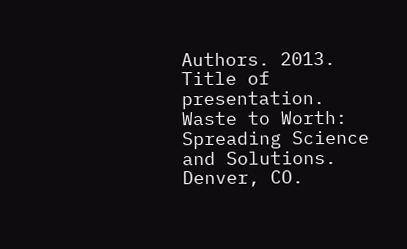Authors. 2013. Title of presentation. Waste to Worth: Spreading Science and Solutions. Denver, CO.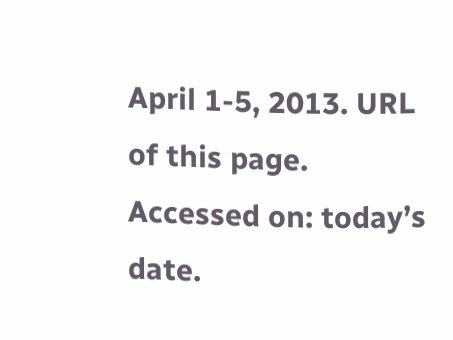April 1-5, 2013. URL of this page. Accessed on: today’s date.